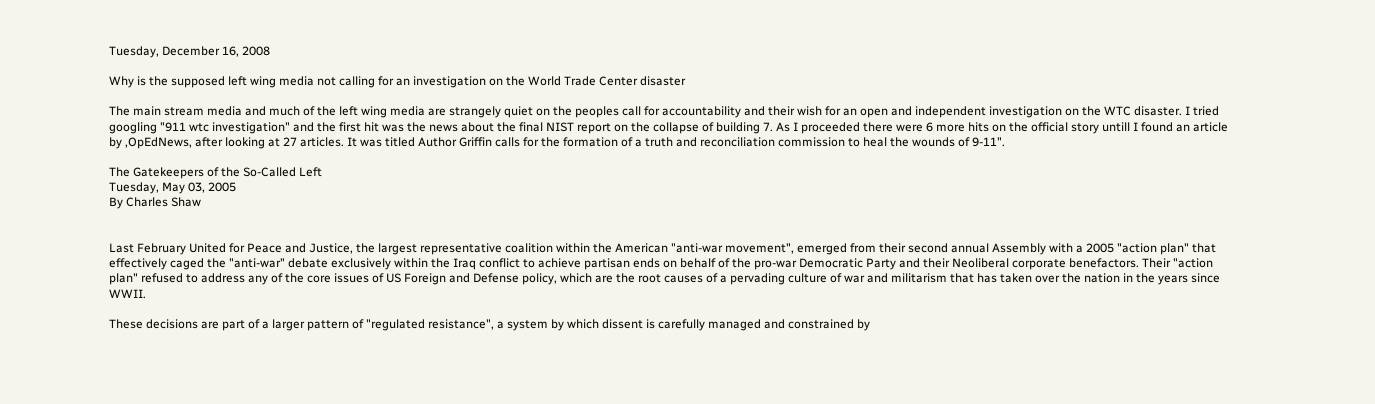Tuesday, December 16, 2008

Why is the supposed left wing media not calling for an investigation on the World Trade Center disaster

The main stream media and much of the left wing media are strangely quiet on the peoples call for accountability and their wish for an open and independent investigation on the WTC disaster. I tried googling "911 wtc investigation" and the first hit was the news about the final NIST report on the collapse of building 7. As I proceeded there were 6 more hits on the official story untill I found an article by ,OpEdNews, after looking at 27 articles. It was titled Author Griffin calls for the formation of a truth and reconciliation commission to heal the wounds of 9-11".

The Gatekeepers of the So-Called Left
Tuesday, May 03, 2005
By Charles Shaw


Last February United for Peace and Justice, the largest representative coalition within the American "anti-war movement", emerged from their second annual Assembly with a 2005 "action plan" that effectively caged the "anti-war" debate exclusively within the Iraq conflict to achieve partisan ends on behalf of the pro-war Democratic Party and their Neoliberal corporate benefactors. Their "action plan" refused to address any of the core issues of US Foreign and Defense policy, which are the root causes of a pervading culture of war and militarism that has taken over the nation in the years since WWII.

These decisions are part of a larger pattern of "regulated resistance", a system by which dissent is carefully managed and constrained by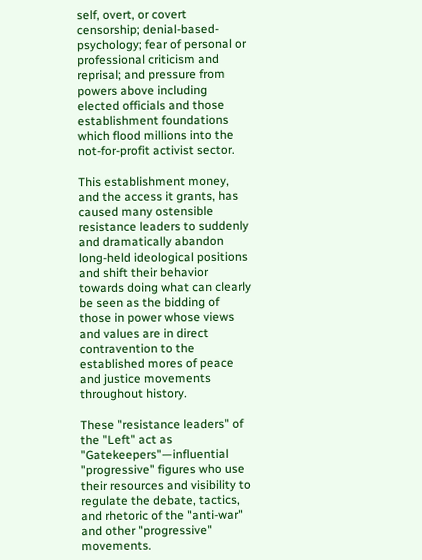self, overt, or covert censorship; denial-based-psychology; fear of personal or professional criticism and reprisal; and pressure from powers above including elected officials and those establishment foundations which flood millions into the not-for-profit activist sector.

This establishment money, and the access it grants, has caused many ostensible resistance leaders to suddenly and dramatically abandon long-held ideological positions and shift their behavior towards doing what can clearly be seen as the bidding of those in power whose views and values are in direct contravention to the established mores of peace and justice movements throughout history.

These "resistance leaders" of the "Left" act as "Gatekeepers"—influential "progressive" figures who use their resources and visibility to regulate the debate, tactics, and rhetoric of the "anti-war" and other "progressive" movements.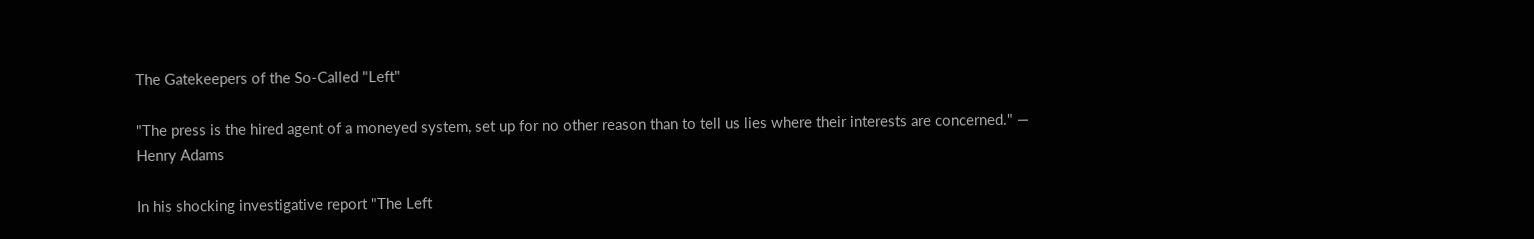The Gatekeepers of the So-Called "Left"

"The press is the hired agent of a moneyed system, set up for no other reason than to tell us lies where their interests are concerned." — Henry Adams

In his shocking investigative report "The Left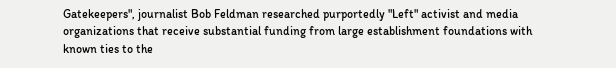Gatekeepers", journalist Bob Feldman researched purportedly "Left" activist and media organizations that receive substantial funding from large establishment foundations with known ties to the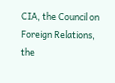CIA, the Council on Foreign Relations, the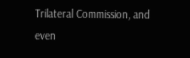Trilateral Commission, and even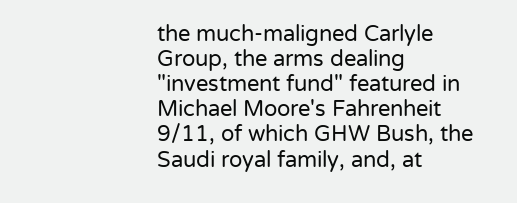the much-maligned Carlyle Group, the arms dealing "investment fund" featured in Michael Moore's Fahrenheit 9/11, of which GHW Bush, the Saudi royal family, and, at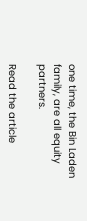one time, the Bin Laden family, are all equity partners.

Read the article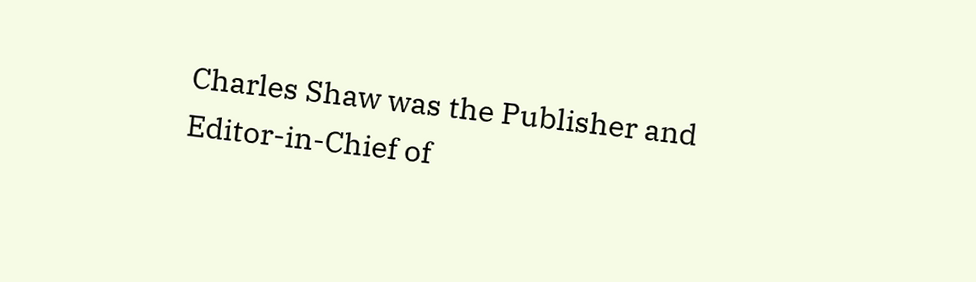Charles Shaw was the Publisher and Editor-in-Chief of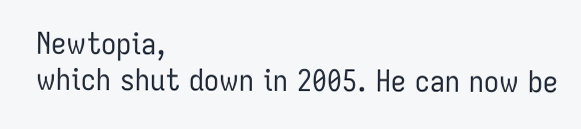Newtopia,
which shut down in 2005. He can now be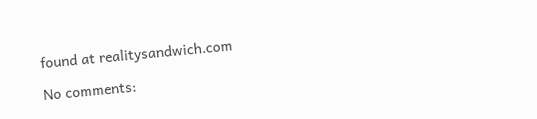found at realitysandwich.com

No comments: